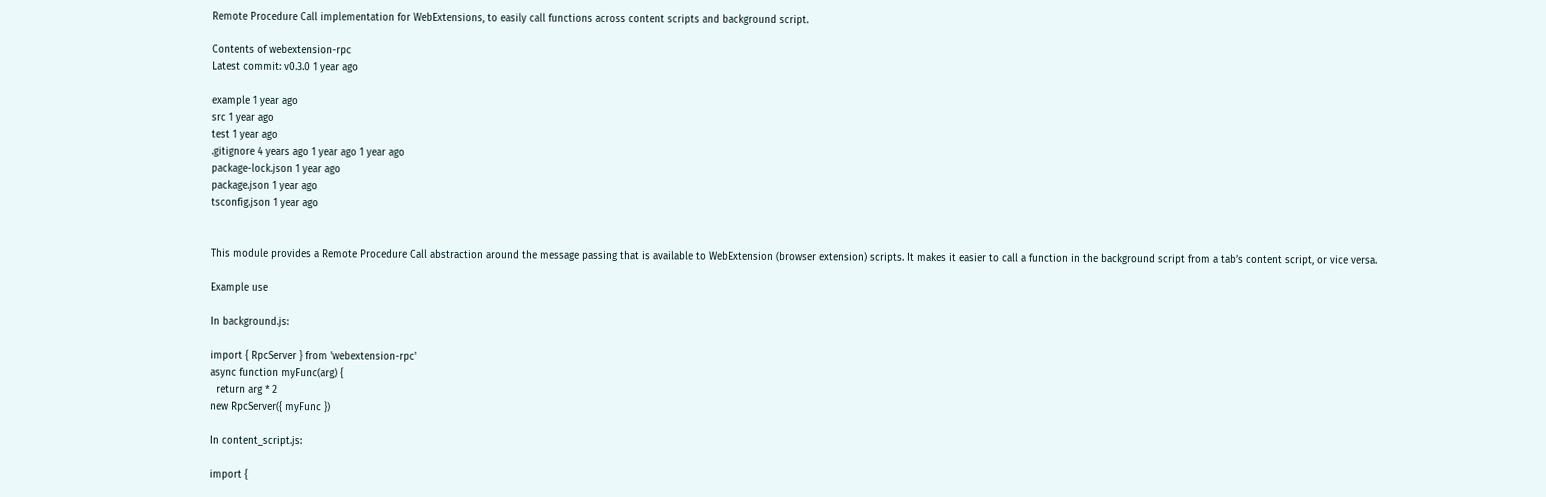Remote Procedure Call implementation for WebExtensions, to easily call functions across content scripts and background script.

Contents of webextension-rpc
Latest commit: v0.3.0 1 year ago

example 1 year ago
src 1 year ago
test 1 year ago
.gitignore 4 years ago 1 year ago 1 year ago
package-lock.json 1 year ago
package.json 1 year ago
tsconfig.json 1 year ago


This module provides a Remote Procedure Call abstraction around the message passing that is available to WebExtension (browser extension) scripts. It makes it easier to call a function in the background script from a tab’s content script, or vice versa.

Example use

In background.js:

import { RpcServer } from 'webextension-rpc'
async function myFunc(arg) {
  return arg * 2
new RpcServer({ myFunc })

In content_script.js:

import {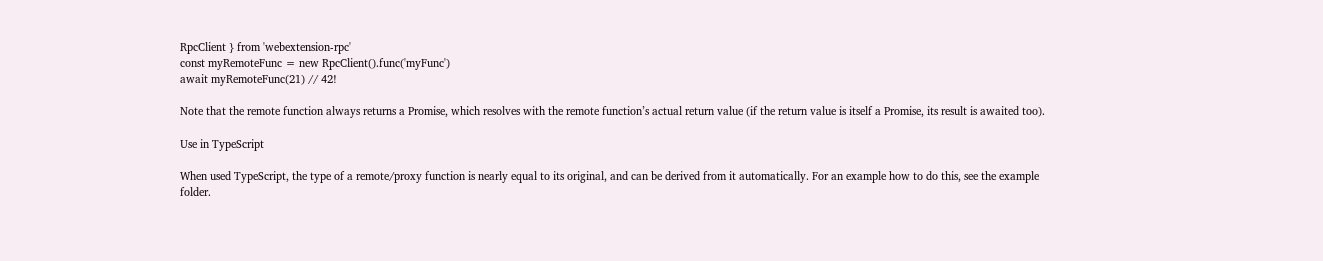RpcClient } from 'webextension-rpc'
const myRemoteFunc = new RpcClient().func('myFunc')
await myRemoteFunc(21) // 42!

Note that the remote function always returns a Promise, which resolves with the remote function’s actual return value (if the return value is itself a Promise, its result is awaited too).

Use in TypeScript

When used TypeScript, the type of a remote/proxy function is nearly equal to its original, and can be derived from it automatically. For an example how to do this, see the example folder.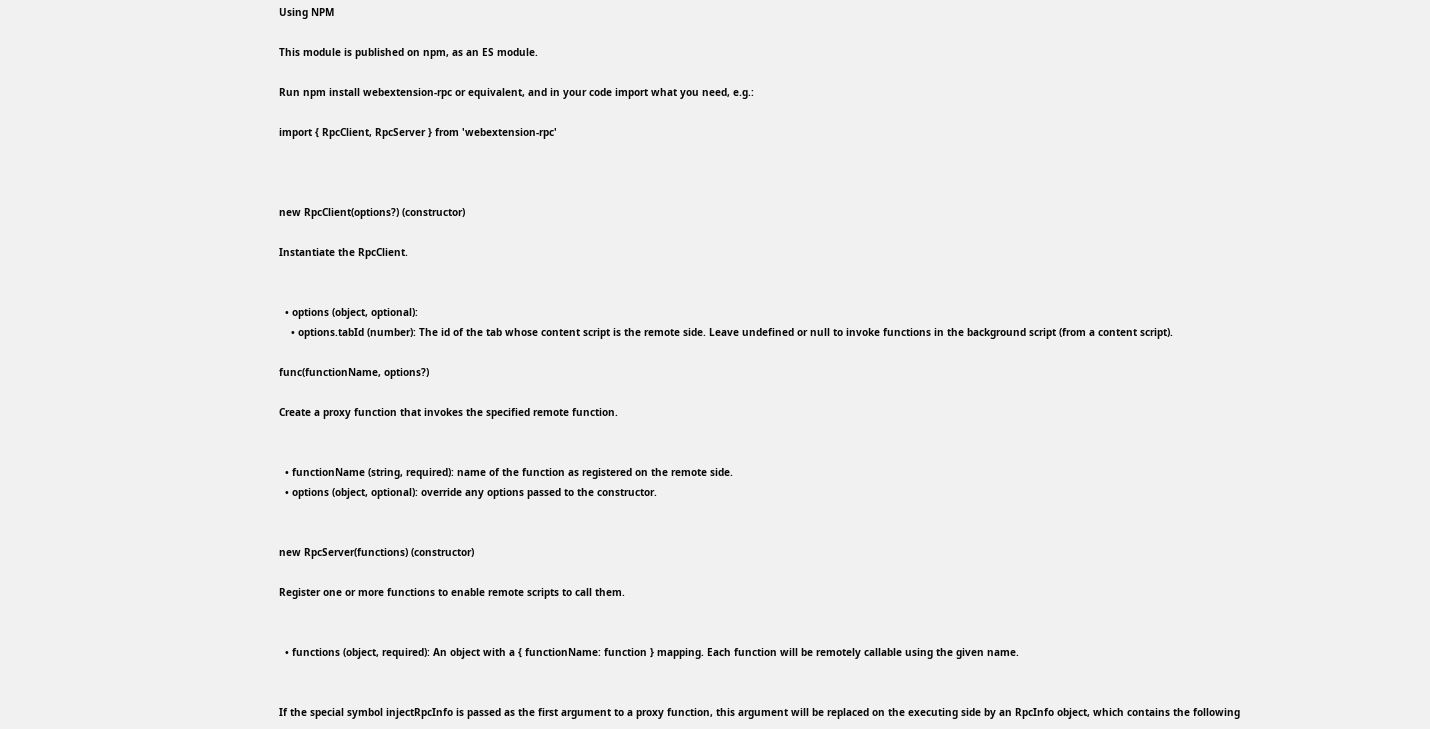Using NPM

This module is published on npm, as an ES module.

Run npm install webextension-rpc or equivalent, and in your code import what you need, e.g.:

import { RpcClient, RpcServer } from 'webextension-rpc'



new RpcClient(options?) (constructor)

Instantiate the RpcClient.


  • options (object, optional):
    • options.tabId (number): The id of the tab whose content script is the remote side. Leave undefined or null to invoke functions in the background script (from a content script).

func(functionName, options?)

Create a proxy function that invokes the specified remote function.


  • functionName (string, required): name of the function as registered on the remote side.
  • options (object, optional): override any options passed to the constructor.


new RpcServer(functions) (constructor)

Register one or more functions to enable remote scripts to call them.


  • functions (object, required): An object with a { functionName: function } mapping. Each function will be remotely callable using the given name.


If the special symbol injectRpcInfo is passed as the first argument to a proxy function, this argument will be replaced on the executing side by an RpcInfo object, which contains the following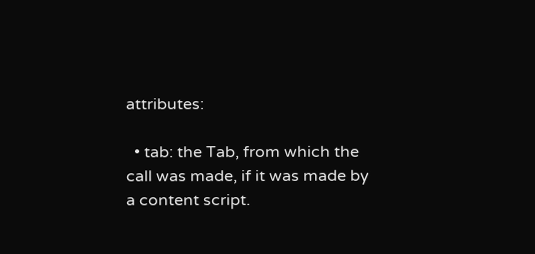attributes:

  • tab: the Tab, from which the call was made, if it was made by a content script.